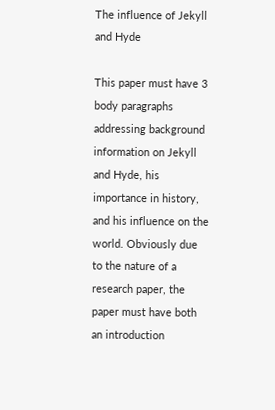The influence of Jekyll and Hyde

This paper must have 3 body paragraphs addressing background information on Jekyll and Hyde, his importance in history, and his influence on the world. Obviously due to the nature of a research paper, the paper must have both an introduction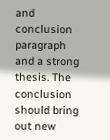and conclusion paragraph and a strong thesis. The conclusion should bring out new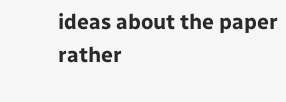ideas about the paper rather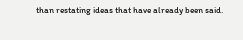than restating ideas that have already been said.